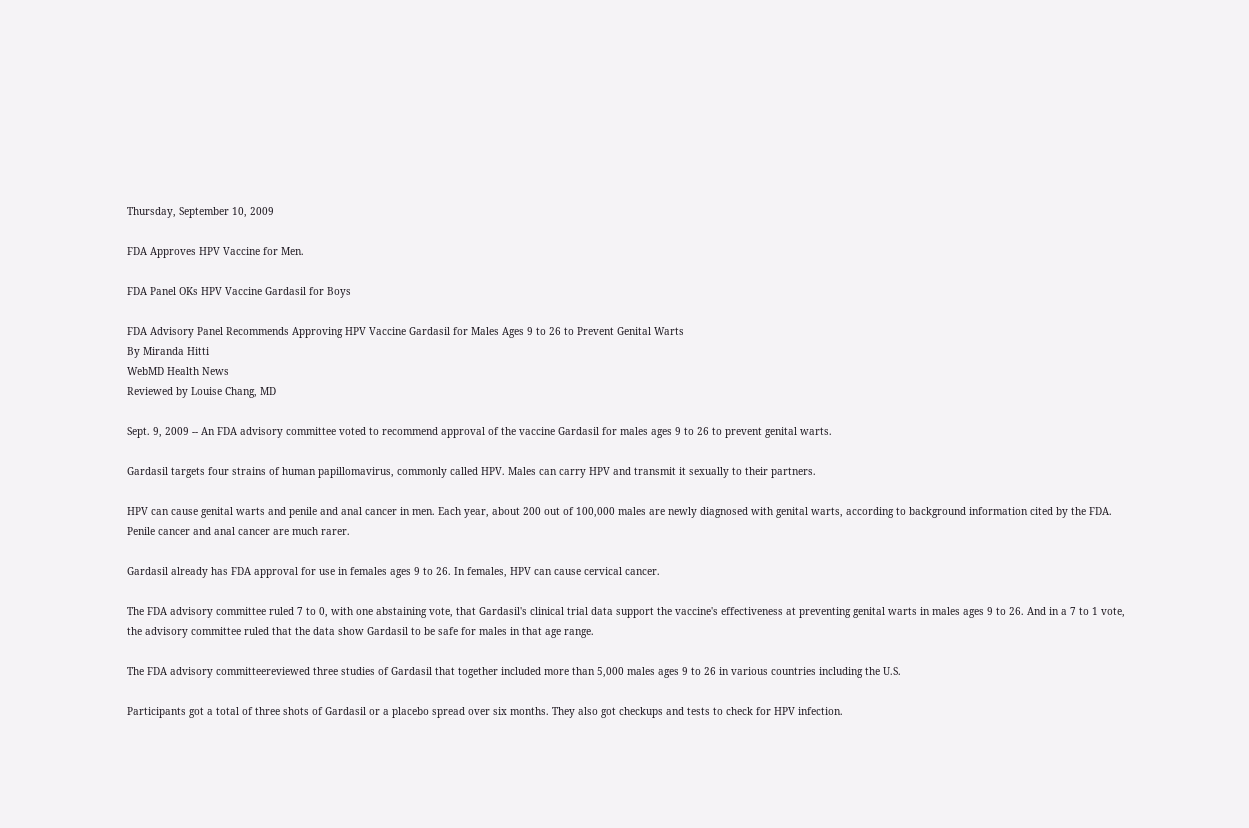Thursday, September 10, 2009

FDA Approves HPV Vaccine for Men.

FDA Panel OKs HPV Vaccine Gardasil for Boys

FDA Advisory Panel Recommends Approving HPV Vaccine Gardasil for Males Ages 9 to 26 to Prevent Genital Warts
By Miranda Hitti
WebMD Health News
Reviewed by Louise Chang, MD

Sept. 9, 2009 -- An FDA advisory committee voted to recommend approval of the vaccine Gardasil for males ages 9 to 26 to prevent genital warts.

Gardasil targets four strains of human papillomavirus, commonly called HPV. Males can carry HPV and transmit it sexually to their partners.

HPV can cause genital warts and penile and anal cancer in men. Each year, about 200 out of 100,000 males are newly diagnosed with genital warts, according to background information cited by the FDA. Penile cancer and anal cancer are much rarer.

Gardasil already has FDA approval for use in females ages 9 to 26. In females, HPV can cause cervical cancer.

The FDA advisory committee ruled 7 to 0, with one abstaining vote, that Gardasil's clinical trial data support the vaccine's effectiveness at preventing genital warts in males ages 9 to 26. And in a 7 to 1 vote, the advisory committee ruled that the data show Gardasil to be safe for males in that age range.

The FDA advisory committeereviewed three studies of Gardasil that together included more than 5,000 males ages 9 to 26 in various countries including the U.S.

Participants got a total of three shots of Gardasil or a placebo spread over six months. They also got checkups and tests to check for HPV infection.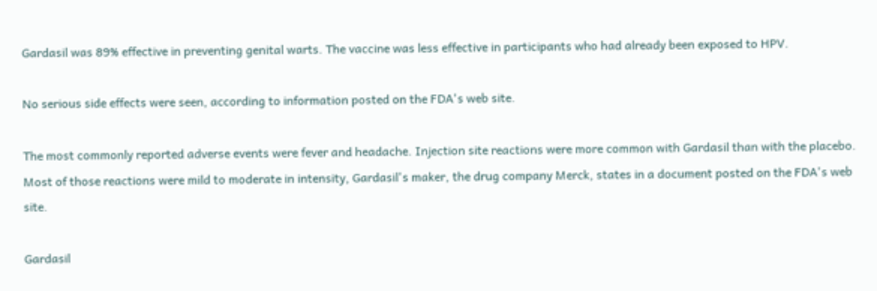Gardasil was 89% effective in preventing genital warts. The vaccine was less effective in participants who had already been exposed to HPV.

No serious side effects were seen, according to information posted on the FDA's web site.

The most commonly reported adverse events were fever and headache. Injection site reactions were more common with Gardasil than with the placebo. Most of those reactions were mild to moderate in intensity, Gardasil's maker, the drug company Merck, states in a document posted on the FDA's web site.

Gardasil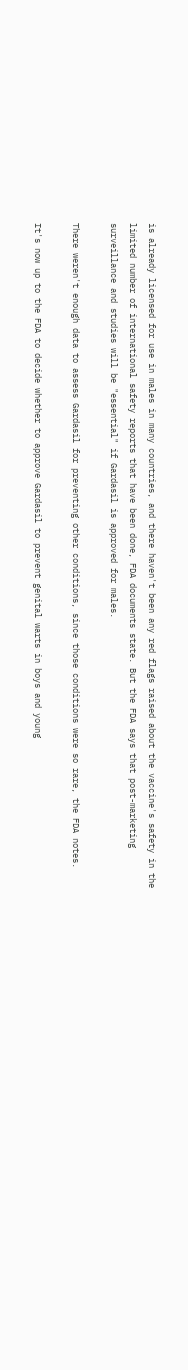is already licensed for use in males in many countries, and there haven't been any red flags raised about the vaccine's safety in the limited number of international safety reports that have been done, FDA documents state. But the FDA says that post-marketing surveillance and studies will be "essential" if Gardasil is approved for males.

There weren't enough data to assess Gardasil for preventing other conditions, since those conditions were so rare, the FDA notes.

It's now up to the FDA to decide whether to approve Gardasil to prevent genital warts in boys and young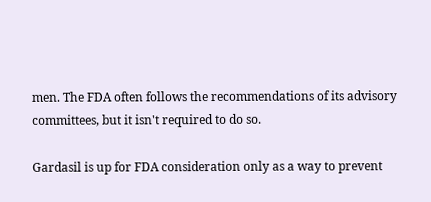men. The FDA often follows the recommendations of its advisory committees, but it isn't required to do so.

Gardasil is up for FDA consideration only as a way to prevent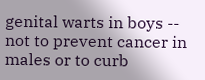genital warts in boys -- not to prevent cancer in males or to curb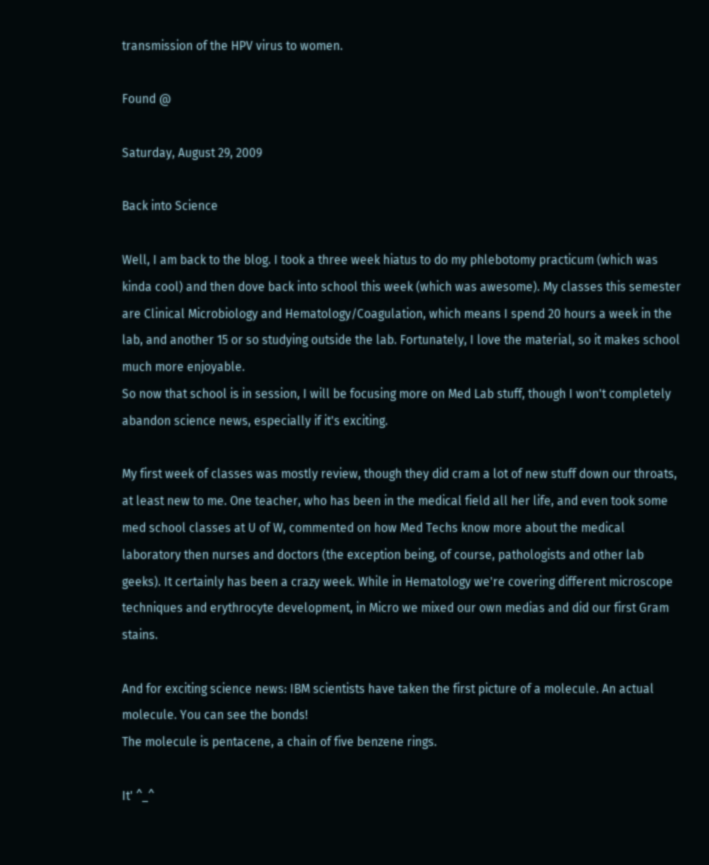transmission of the HPV virus to women.

Found @

Saturday, August 29, 2009

Back into Science

Well, I am back to the blog. I took a three week hiatus to do my phlebotomy practicum (which was kinda cool) and then dove back into school this week (which was awesome). My classes this semester are Clinical Microbiology and Hematology/Coagulation, which means I spend 20 hours a week in the lab, and another 15 or so studying outside the lab. Fortunately, I love the material, so it makes school much more enjoyable.
So now that school is in session, I will be focusing more on Med Lab stuff, though I won't completely abandon science news, especially if it's exciting.

My first week of classes was mostly review, though they did cram a lot of new stuff down our throats, at least new to me. One teacher, who has been in the medical field all her life, and even took some med school classes at U of W, commented on how Med Techs know more about the medical laboratory then nurses and doctors (the exception being, of course, pathologists and other lab geeks). It certainly has been a crazy week. While in Hematology we're covering different microscope techniques and erythrocyte development, in Micro we mixed our own medias and did our first Gram stains.

And for exciting science news: IBM scientists have taken the first picture of a molecule. An actual molecule. You can see the bonds!
The molecule is pentacene, a chain of five benzene rings.

It' ^_^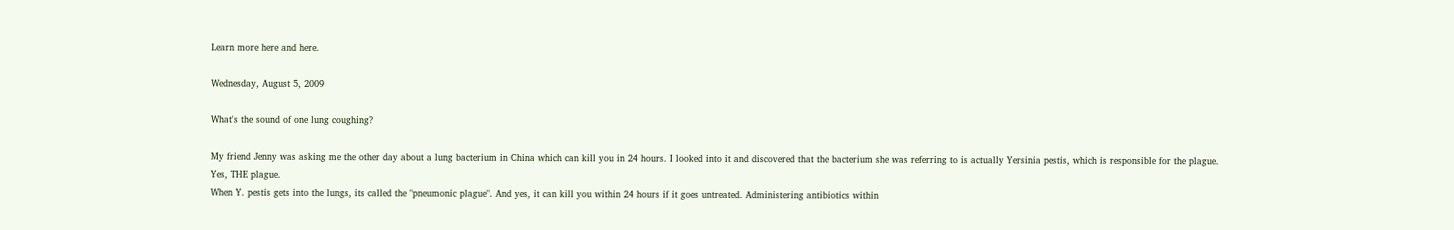Learn more here and here.

Wednesday, August 5, 2009

What's the sound of one lung coughing?

My friend Jenny was asking me the other day about a lung bacterium in China which can kill you in 24 hours. I looked into it and discovered that the bacterium she was referring to is actually Yersinia pestis, which is responsible for the plague.
Yes, THE plague.
When Y. pestis gets into the lungs, its called the "pneumonic plague". And yes, it can kill you within 24 hours if it goes untreated. Administering antibiotics within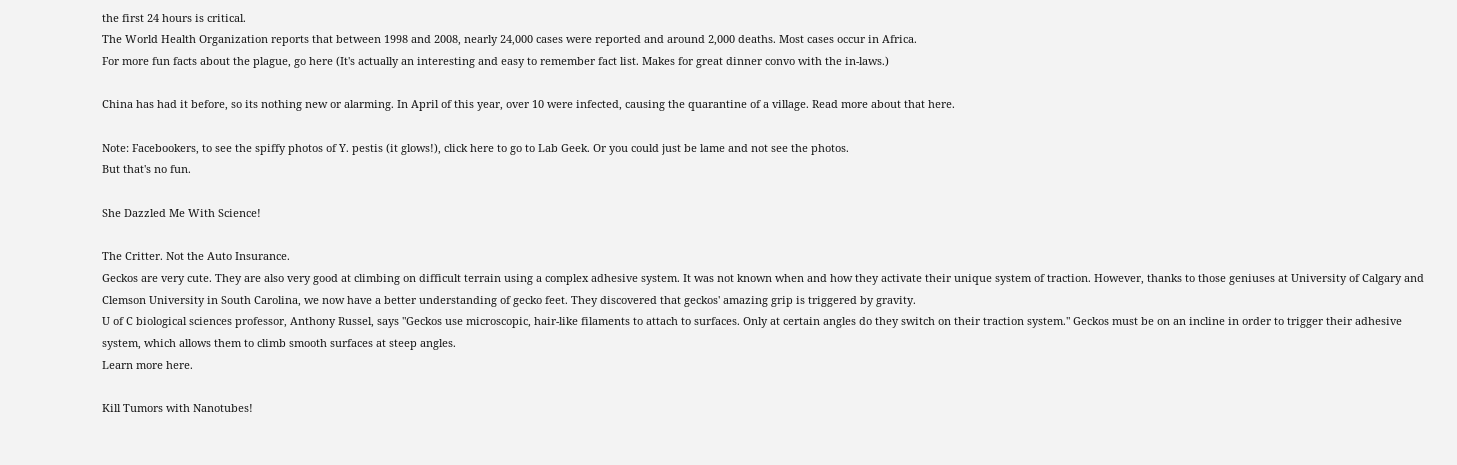the first 24 hours is critical.
The World Health Organization reports that between 1998 and 2008, nearly 24,000 cases were reported and around 2,000 deaths. Most cases occur in Africa.
For more fun facts about the plague, go here (It's actually an interesting and easy to remember fact list. Makes for great dinner convo with the in-laws.)

China has had it before, so its nothing new or alarming. In April of this year, over 10 were infected, causing the quarantine of a village. Read more about that here.

Note: Facebookers, to see the spiffy photos of Y. pestis (it glows!), click here to go to Lab Geek. Or you could just be lame and not see the photos.
But that's no fun.

She Dazzled Me With Science!

The Critter. Not the Auto Insurance.
Geckos are very cute. They are also very good at climbing on difficult terrain using a complex adhesive system. It was not known when and how they activate their unique system of traction. However, thanks to those geniuses at University of Calgary and Clemson University in South Carolina, we now have a better understanding of gecko feet. They discovered that geckos' amazing grip is triggered by gravity.
U of C biological sciences professor, Anthony Russel, says "Geckos use microscopic, hair-like filaments to attach to surfaces. Only at certain angles do they switch on their traction system." Geckos must be on an incline in order to trigger their adhesive system, which allows them to climb smooth surfaces at steep angles.
Learn more here.

Kill Tumors with Nanotubes!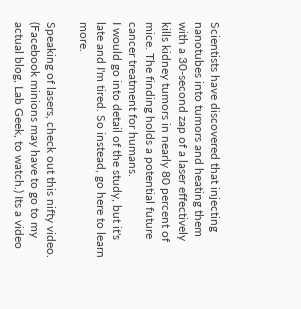Scientists have discovered that injecting nanotubes into tumors and heating them with a 30-second zap of a laser effectively kills kidney tumors in nearly 80 percent of mice. The finding holds a potential future cancer treatment for humans.
I would go into detail of the study, but it's late and I'm tired. So instead, go here to learn more.

Speaking of lasers, check out this nifty video. (Facebook minions may have to go to my actual blog, Lab Geek, to watch.) Its a video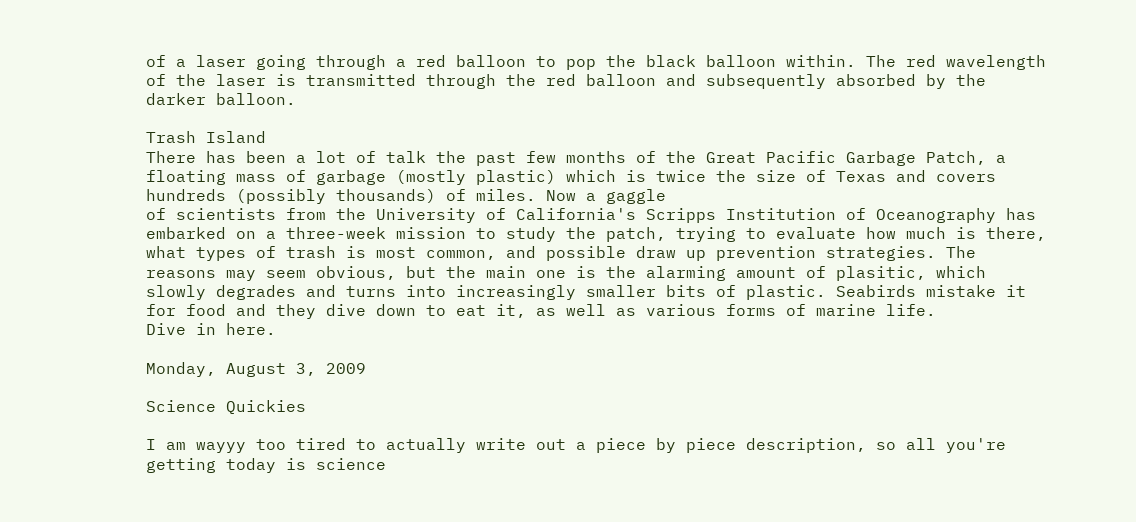of a laser going through a red balloon to pop the black balloon within. The red wavelength of the laser is transmitted through the red balloon and subsequently absorbed by the darker balloon.

Trash Island
There has been a lot of talk the past few months of the Great Pacific Garbage Patch, a floating mass of garbage (mostly plastic) which is twice the size of Texas and covers hundreds (possibly thousands) of miles. Now a gaggle
of scientists from the University of California's Scripps Institution of Oceanography has embarked on a three-week mission to study the patch, trying to evaluate how much is there, what types of trash is most common, and possible draw up prevention strategies. The reasons may seem obvious, but the main one is the alarming amount of plasitic, which slowly degrades and turns into increasingly smaller bits of plastic. Seabirds mistake it for food and they dive down to eat it, as well as various forms of marine life.
Dive in here.

Monday, August 3, 2009

Science Quickies

I am wayyy too tired to actually write out a piece by piece description, so all you're getting today is science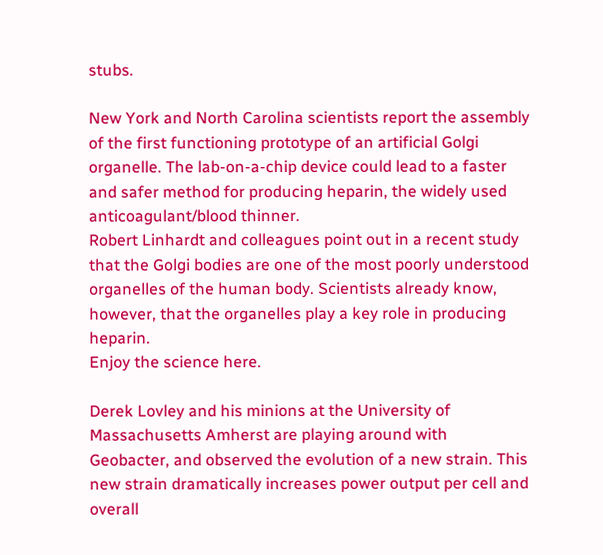stubs.

New York and North Carolina scientists report the assembly of the first functioning prototype of an artificial Golgi organelle. The lab-on-a-chip device could lead to a faster and safer method for producing heparin, the widely used anticoagulant/blood thinner.
Robert Linhardt and colleagues point out in a recent study that the Golgi bodies are one of the most poorly understood organelles of the human body. Scientists already know, however, that the organelles play a key role in producing heparin.
Enjoy the science here.

Derek Lovley and his minions at the University of Massachusetts Amherst are playing around with Geobacter, and observed the evolution of a new strain. This new strain dramatically increases power output per cell and overall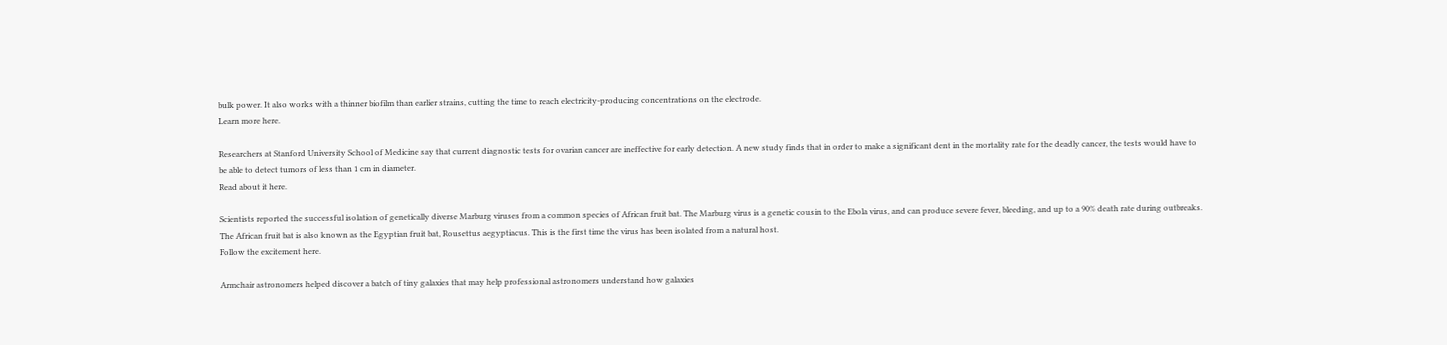bulk power. It also works with a thinner biofilm than earlier strains, cutting the time to reach electricity-producing concentrations on the electrode.
Learn more here.

Researchers at Stanford University School of Medicine say that current diagnostic tests for ovarian cancer are ineffective for early detection. A new study finds that in order to make a significant dent in the mortality rate for the deadly cancer, the tests would have to be able to detect tumors of less than 1 cm in diameter.
Read about it here.

Scientists reported the successful isolation of genetically diverse Marburg viruses from a common species of African fruit bat. The Marburg virus is a genetic cousin to the Ebola virus, and can produce severe fever, bleeding, and up to a 90% death rate during outbreaks. The African fruit bat is also known as the Egyptian fruit bat, Rousettus aegyptiacus. This is the first time the virus has been isolated from a natural host.
Follow the excitement here.

Armchair astronomers helped discover a batch of tiny galaxies that may help professional astronomers understand how galaxies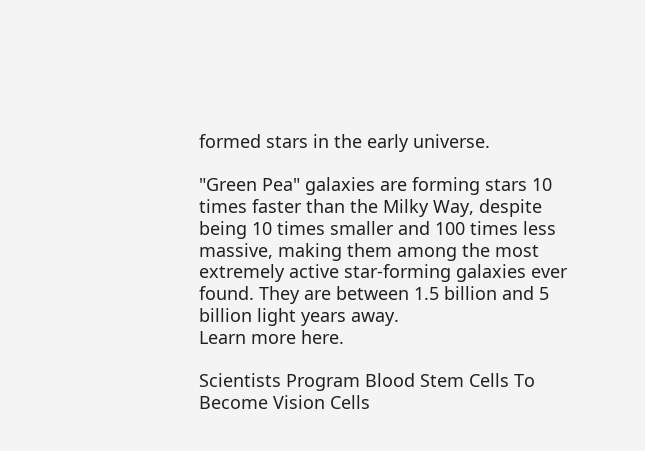formed stars in the early universe.

"Green Pea" galaxies are forming stars 10 times faster than the Milky Way, despite being 10 times smaller and 100 times less massive, making them among the most extremely active star-forming galaxies ever found. They are between 1.5 billion and 5 billion light years away.
Learn more here.

Scientists Program Blood Stem Cells To Become Vision Cells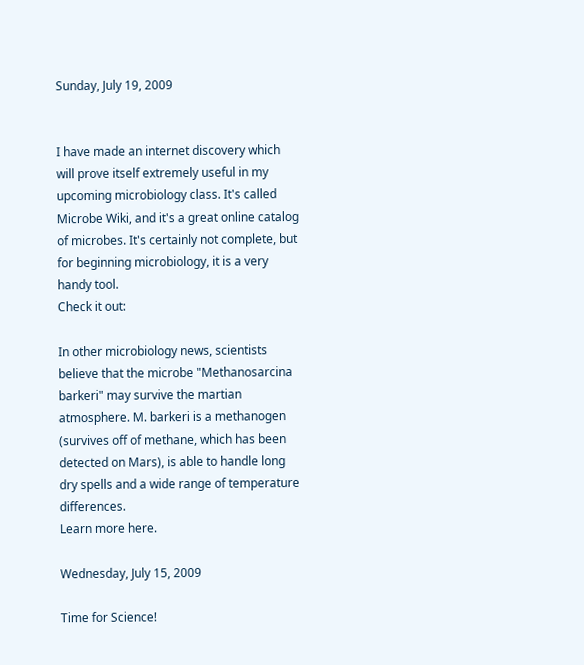Sunday, July 19, 2009


I have made an internet discovery which will prove itself extremely useful in my upcoming microbiology class. It's called Microbe Wiki, and it's a great online catalog of microbes. It's certainly not complete, but for beginning microbiology, it is a very handy tool.
Check it out:

In other microbiology news, scientists believe that the microbe "Methanosarcina barkeri" may survive the martian atmosphere. M. barkeri is a methanogen (survives off of methane, which has been detected on Mars), is able to handle long dry spells and a wide range of temperature differences.
Learn more here.

Wednesday, July 15, 2009

Time for Science!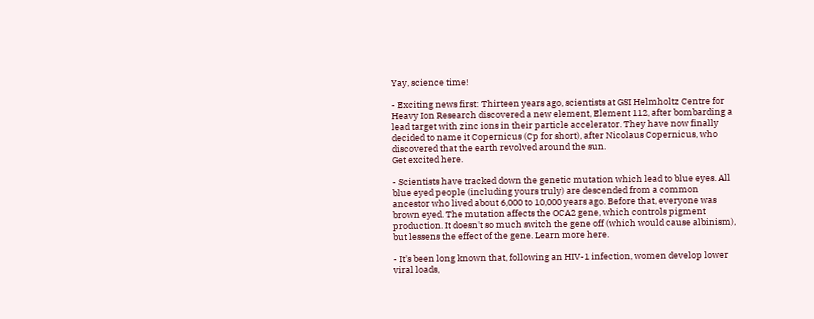Yay, science time!

- Exciting news first: Thirteen years ago, scientists at GSI Helmholtz Centre for Heavy Ion Research discovered a new element, Element 112, after bombarding a lead target with zinc ions in their particle accelerator. They have now finally decided to name it Copernicus (Cp for short), after Nicolaus Copernicus, who discovered that the earth revolved around the sun.
Get excited here.

- Scientists have tracked down the genetic mutation which lead to blue eyes. All blue eyed people (including yours truly) are descended from a common ancestor who lived about 6,000 to 10,000 years ago. Before that, everyone was brown eyed. The mutation affects the OCA2 gene, which controls pigment production. It doesn't so much switch the gene off (which would cause albinism), but lessens the effect of the gene. Learn more here.

- It's been long known that, following an HIV-1 infection, women develop lower viral loads,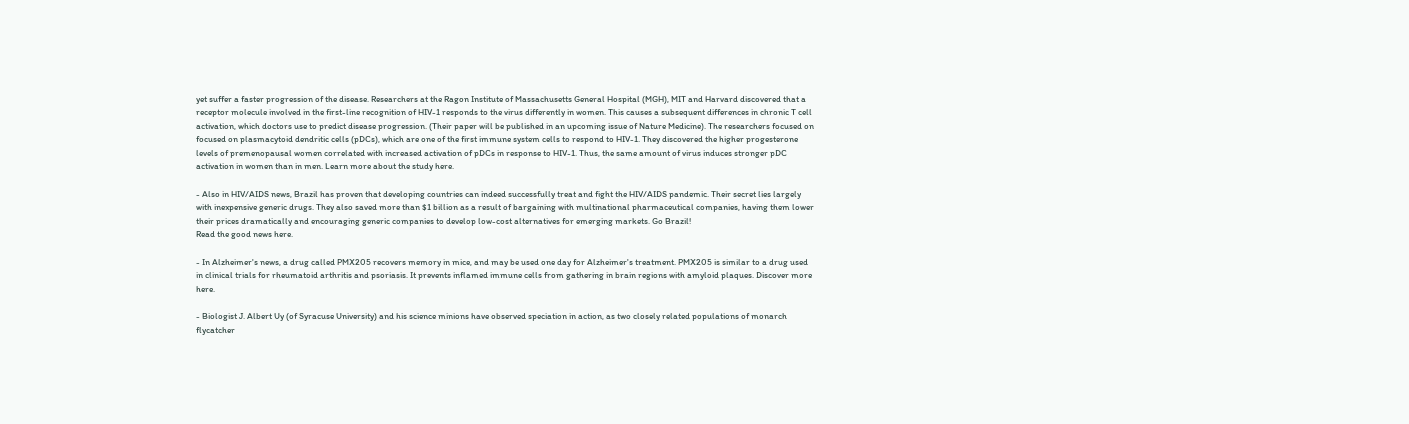yet suffer a faster progression of the disease. Researchers at the Ragon Institute of Massachusetts General Hospital (MGH), MIT and Harvard discovered that a receptor molecule involved in the first-line recognition of HIV-1 responds to the virus differently in women. This causes a subsequent differences in chronic T cell activation, which doctors use to predict disease progression. (Their paper will be published in an upcoming issue of Nature Medicine). The researchers focused on focused on plasmacytoid dendritic cells (pDCs), which are one of the first immune system cells to respond to HIV-1. They discovered the higher progesterone levels of premenopausal women correlated with increased activation of pDCs in response to HIV-1. Thus, the same amount of virus induces stronger pDC activation in women than in men. Learn more about the study here.

- Also in HIV/AIDS news, Brazil has proven that developing countries can indeed successfully treat and fight the HIV/AIDS pandemic. Their secret lies largely with inexpensive generic drugs. They also saved more than $1 billion as a result of bargaining with multinational pharmaceutical companies, having them lower their prices dramatically and encouraging generic companies to develop low-cost alternatives for emerging markets. Go Brazil!
Read the good news here.

- In Alzheimer's news, a drug called PMX205 recovers memory in mice, and may be used one day for Alzheimer's treatment. PMX205 is similar to a drug used in clinical trials for rheumatoid arthritis and psoriasis. It prevents inflamed immune cells from gathering in brain regions with amyloid plaques. Discover more here.

- Biologist J. Albert Uy (of Syracuse University) and his science minions have observed speciation in action, as two closely related populations of monarch flycatcher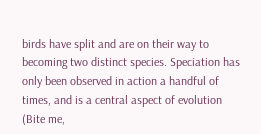birds have split and are on their way to becoming two distinct species. Speciation has only been observed in action a handful of times, and is a central aspect of evolution (Bite me,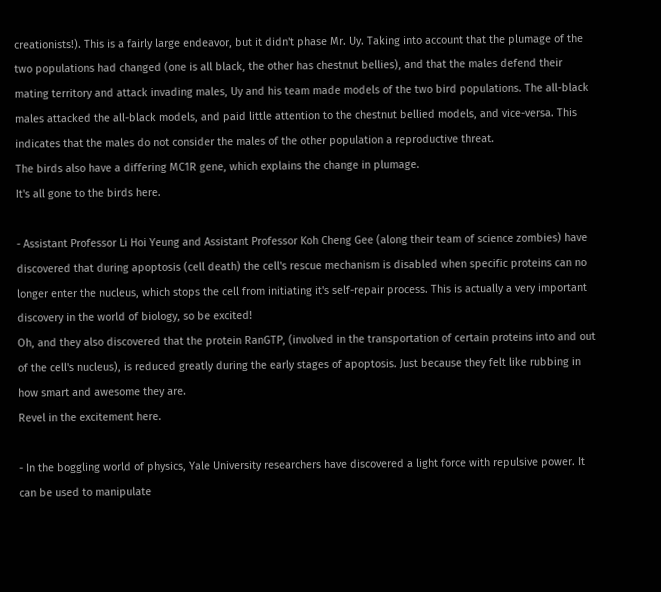creationists!). This is a fairly large endeavor, but it didn't phase Mr. Uy. Taking into account that the plumage of the two populations had changed (one is all black, the other has chestnut bellies), and that the males defend their mating territory and attack invading males, Uy and his team made models of the two bird populations. The all-black males attacked the all-black models, and paid little attention to the chestnut bellied models, and vice-versa. This indicates that the males do not consider the males of the other population a reproductive threat.
The birds also have a differing MC1R gene, which explains the change in plumage.
It's all gone to the birds here.

- Assistant Professor Li Hoi Yeung and Assistant Professor Koh Cheng Gee (along their team of science zombies) have discovered that during apoptosis (cell death) the cell's rescue mechanism is disabled when specific proteins can no longer enter the nucleus, which stops the cell from initiating it's self-repair process. This is actually a very important discovery in the world of biology, so be excited!
Oh, and they also discovered that the protein RanGTP, (involved in the transportation of certain proteins into and out of the cell's nucleus), is reduced greatly during the early stages of apoptosis. Just because they felt like rubbing in how smart and awesome they are.
Revel in the excitement here.

- In the boggling world of physics, Yale University researchers have discovered a light force with repulsive power. It can be used to manipulate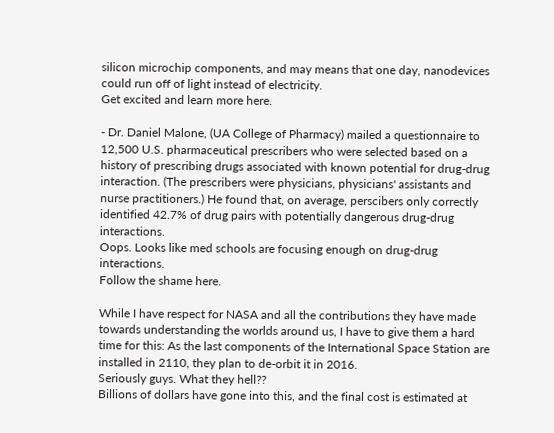silicon microchip components, and may means that one day, nanodevices could run off of light instead of electricity.
Get excited and learn more here.

- Dr. Daniel Malone, (UA College of Pharmacy) mailed a questionnaire to 12,500 U.S. pharmaceutical prescribers who were selected based on a history of prescribing drugs associated with known potential for drug-drug interaction. (The prescribers were physicians, physicians' assistants and nurse practitioners.) He found that, on average, perscibers only correctly identified 42.7% of drug pairs with potentially dangerous drug-drug interactions.
Oops. Looks like med schools are focusing enough on drug-drug interactions.
Follow the shame here.

While I have respect for NASA and all the contributions they have made towards understanding the worlds around us, I have to give them a hard time for this: As the last components of the International Space Station are installed in 2110, they plan to de-orbit it in 2016.
Seriously guys. What they hell??
Billions of dollars have gone into this, and the final cost is estimated at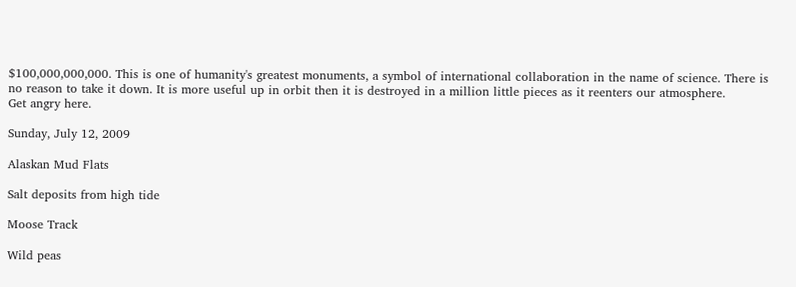$100,000,000,000. This is one of humanity's greatest monuments, a symbol of international collaboration in the name of science. There is no reason to take it down. It is more useful up in orbit then it is destroyed in a million little pieces as it reenters our atmosphere.
Get angry here.

Sunday, July 12, 2009

Alaskan Mud Flats

Salt deposits from high tide

Moose Track

Wild peas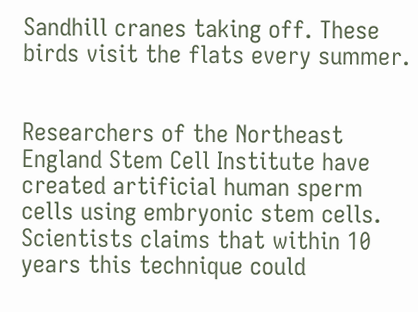Sandhill cranes taking off. These birds visit the flats every summer.


Researchers of the Northeast England Stem Cell Institute have created artificial human sperm cells using embryonic stem cells.
Scientists claims that within 10 years this technique could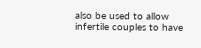also be used to allow infertile couples to have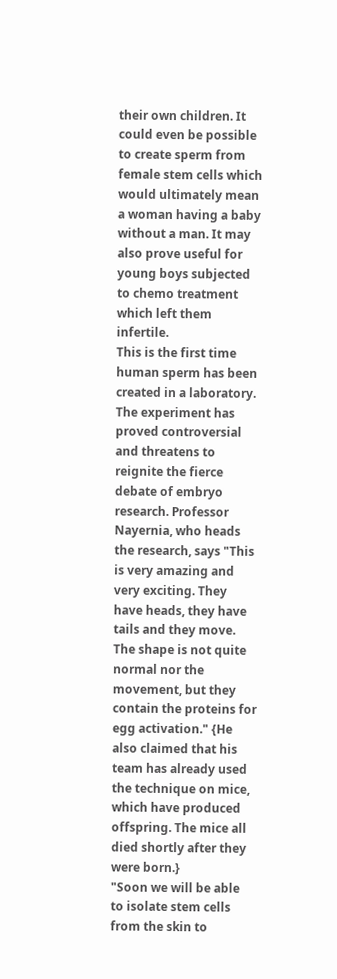their own children. It could even be possible to create sperm from female stem cells which would ultimately mean a woman having a baby without a man. It may also prove useful for young boys subjected to chemo treatment which left them infertile.
This is the first time human sperm has been created in a laboratory. The experiment has proved controversial and threatens to reignite the fierce debate of embryo research. Professor Nayernia, who heads the research, says "This is very amazing and very exciting. They have heads, they have tails and they move. The shape is not quite normal nor the movement, but they contain the proteins for egg activation." {He also claimed that his team has already used the technique on mice, which have produced offspring. The mice all died shortly after they were born.}
"Soon we will be able to isolate stem cells from the skin to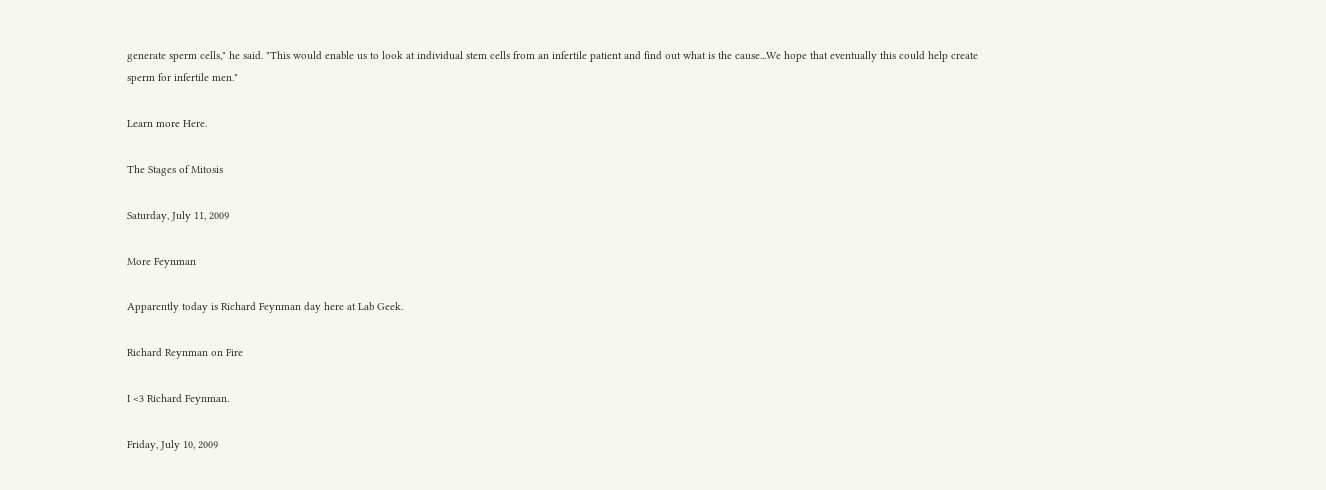generate sperm cells," he said. "This would enable us to look at individual stem cells from an infertile patient and find out what is the cause...We hope that eventually this could help create sperm for infertile men."

Learn more Here.

The Stages of Mitosis

Saturday, July 11, 2009

More Feynman

Apparently today is Richard Feynman day here at Lab Geek.

Richard Reynman on Fire

I <3 Richard Feynman.

Friday, July 10, 2009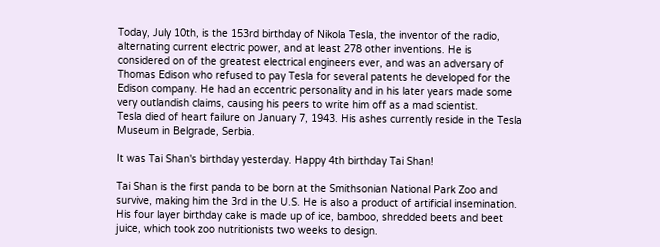Today, July 10th, is the 153rd birthday of Nikola Tesla, the inventor of the radio, alternating current electric power, and at least 278 other inventions. He is considered on of the greatest electrical engineers ever, and was an adversary of Thomas Edison who refused to pay Tesla for several patents he developed for the Edison company. He had an eccentric personality and in his later years made some very outlandish claims, causing his peers to write him off as a mad scientist.
Tesla died of heart failure on January 7, 1943. His ashes currently reside in the Tesla Museum in Belgrade, Serbia.

It was Tai Shan's birthday yesterday. Happy 4th birthday Tai Shan!

Tai Shan is the first panda to be born at the Smithsonian National Park Zoo and survive, making him the 3rd in the U.S. He is also a product of artificial insemination.
His four layer birthday cake is made up of ice, bamboo, shredded beets and beet juice, which took zoo nutritionists two weeks to design.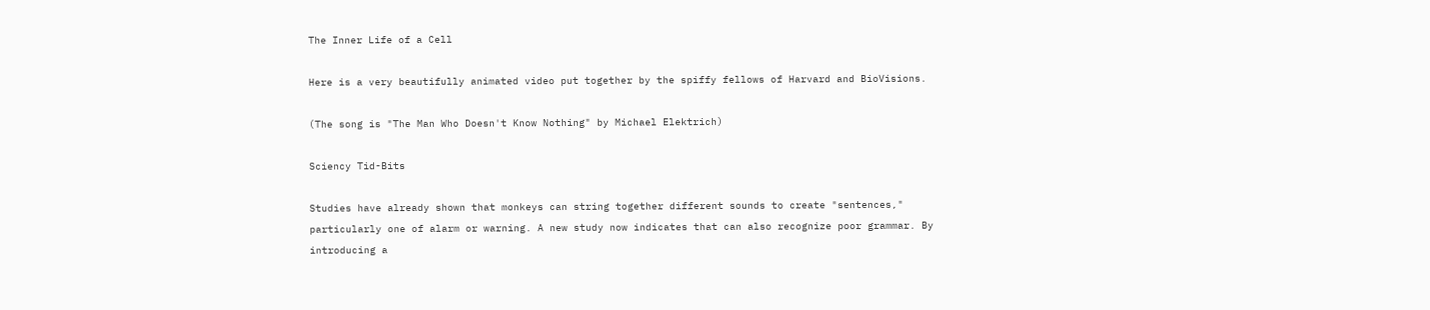The Inner Life of a Cell

Here is a very beautifully animated video put together by the spiffy fellows of Harvard and BioVisions.

(The song is "The Man Who Doesn't Know Nothing" by Michael Elektrich)

Sciency Tid-Bits

Studies have already shown that monkeys can string together different sounds to create "sentences," particularly one of alarm or warning. A new study now indicates that can also recognize poor grammar. By introducing a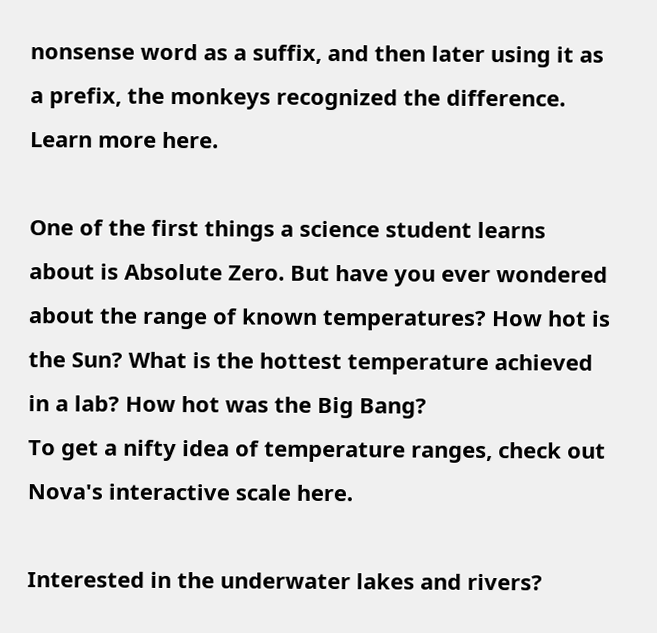nonsense word as a suffix, and then later using it as a prefix, the monkeys recognized the difference.
Learn more here.

One of the first things a science student learns about is Absolute Zero. But have you ever wondered about the range of known temperatures? How hot is the Sun? What is the hottest temperature achieved in a lab? How hot was the Big Bang?
To get a nifty idea of temperature ranges, check out Nova's interactive scale here.

Interested in the underwater lakes and rivers?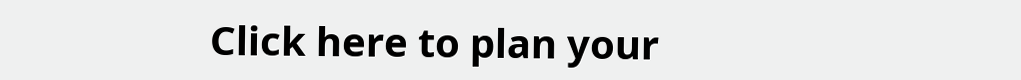Click here to plan your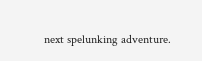next spelunking adventure.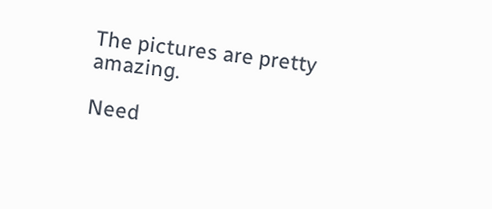The pictures are pretty amazing.

Need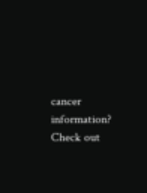cancer information? Check out